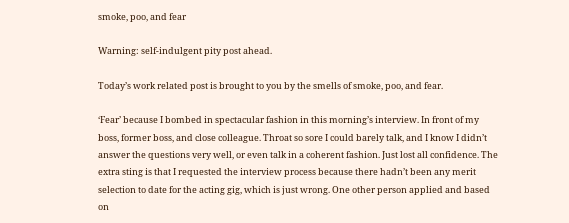smoke, poo, and fear

Warning: self-indulgent pity post ahead.

Today’s work related post is brought to you by the smells of smoke, poo, and fear.

‘Fear’ because I bombed in spectacular fashion in this morning’s interview. In front of my boss, former boss, and close colleague. Throat so sore I could barely talk, and I know I didn’t answer the questions very well, or even talk in a coherent fashion. Just lost all confidence. The extra sting is that I requested the interview process because there hadn’t been any merit selection to date for the acting gig, which is just wrong. One other person applied and based on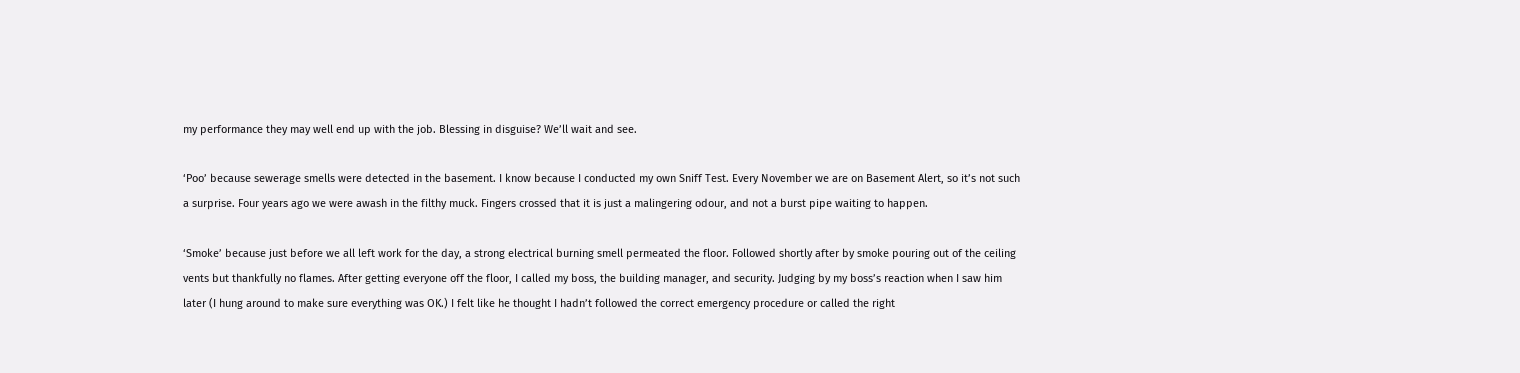my performance they may well end up with the job. Blessing in disguise? We’ll wait and see.

‘Poo’ because sewerage smells were detected in the basement. I know because I conducted my own Sniff Test. Every November we are on Basement Alert, so it’s not such a surprise. Four years ago we were awash in the filthy muck. Fingers crossed that it is just a malingering odour, and not a burst pipe waiting to happen.

‘Smoke’ because just before we all left work for the day, a strong electrical burning smell permeated the floor. Followed shortly after by smoke pouring out of the ceiling vents but thankfully no flames. After getting everyone off the floor, I called my boss, the building manager, and security. Judging by my boss’s reaction when I saw him later (I hung around to make sure everything was OK.) I felt like he thought I hadn’t followed the correct emergency procedure or called the right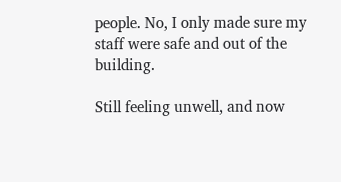people. No, I only made sure my staff were safe and out of the building.

Still feeling unwell, and now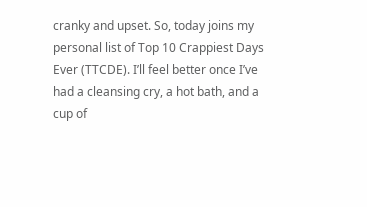cranky and upset. So, today joins my personal list of Top 10 Crappiest Days Ever (TTCDE). I’ll feel better once I’ve had a cleansing cry, a hot bath, and a cup of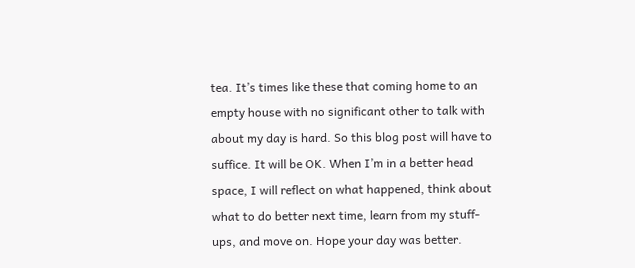tea. It’s times like these that coming home to an empty house with no significant other to talk with about my day is hard. So this blog post will have to suffice. It will be OK. When I’m in a better head space, I will reflect on what happened, think about what to do better next time, learn from my stuff-ups, and move on. Hope your day was better.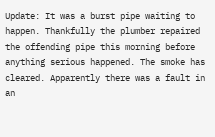Update: It was a burst pipe waiting to happen. Thankfully the plumber repaired the offending pipe this morning before anything serious happened. The smoke has cleared. Apparently there was a fault in an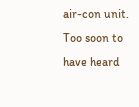air-con unit. Too soon to have heard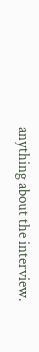anything about the interview.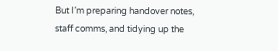But I’m preparing handover notes, staff comms, and tidying up the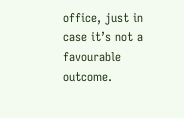office, just in case it’s not a favourable outcome.